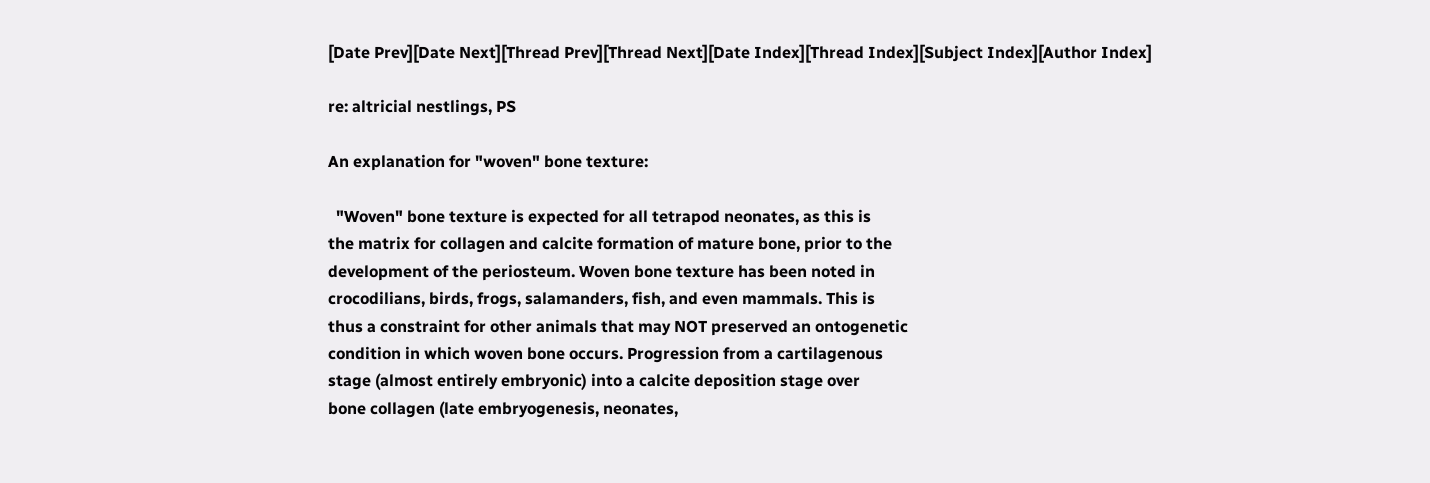[Date Prev][Date Next][Thread Prev][Thread Next][Date Index][Thread Index][Subject Index][Author Index]

re: altricial nestlings, PS

An explanation for "woven" bone texture:

  "Woven" bone texture is expected for all tetrapod neonates, as this is
the matrix for collagen and calcite formation of mature bone, prior to the
development of the periosteum. Woven bone texture has been noted in
crocodilians, birds, frogs, salamanders, fish, and even mammals. This is
thus a constraint for other animals that may NOT preserved an ontogenetic
condition in which woven bone occurs. Progression from a cartilagenous
stage (almost entirely embryonic) into a calcite deposition stage over
bone collagen (late embryogenesis, neonates,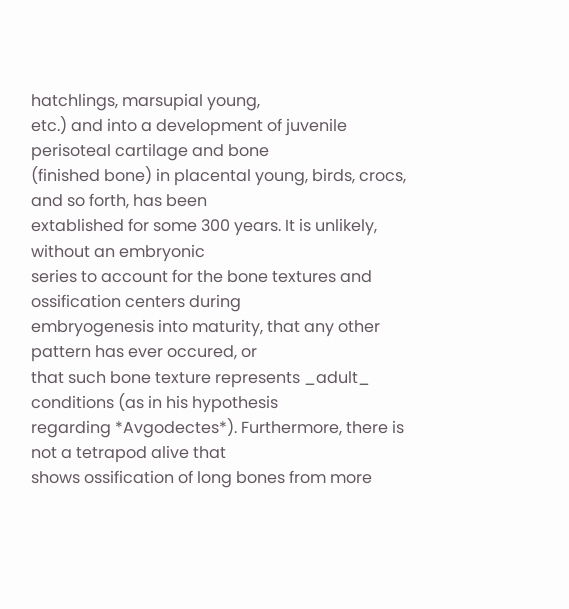hatchlings, marsupial young,
etc.) and into a development of juvenile perisoteal cartilage and bone
(finished bone) in placental young, birds, crocs, and so forth, has been
extablished for some 300 years. It is unlikely, without an embryonic
series to account for the bone textures and ossification centers during
embryogenesis into maturity, that any other pattern has ever occured, or
that such bone texture represents _adult_ conditions (as in his hypothesis
regarding *Avgodectes*). Furthermore, there is not a tetrapod alive that
shows ossification of long bones from more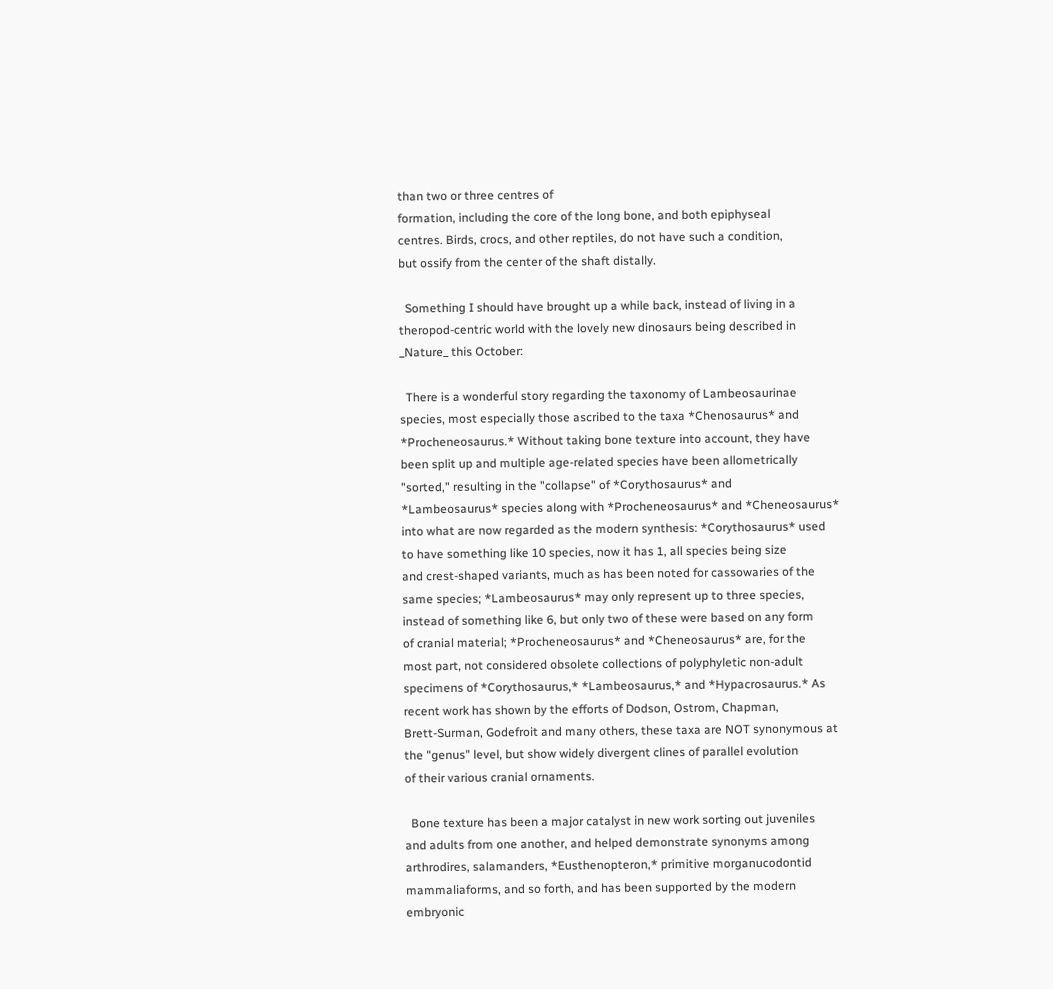than two or three centres of
formation, including the core of the long bone, and both epiphyseal
centres. Birds, crocs, and other reptiles, do not have such a condition,
but ossify from the center of the shaft distally.

  Something I should have brought up a while back, instead of living in a
theropod-centric world with the lovely new dinosaurs being described in
_Nature_ this October:

  There is a wonderful story regarding the taxonomy of Lambeosaurinae
species, most especially those ascribed to the taxa *Chenosaurus* and
*Procheneosaurus.* Without taking bone texture into account, they have
been split up and multiple age-related species have been allometrically
"sorted," resulting in the "collapse" of *Corythosaurus* and
*Lambeosaurus* species along with *Procheneosaurus* and *Cheneosaurus*
into what are now regarded as the modern synthesis: *Corythosaurus* used
to have something like 10 species, now it has 1, all species being size
and crest-shaped variants, much as has been noted for cassowaries of the
same species; *Lambeosaurus* may only represent up to three species,
instead of something like 6, but only two of these were based on any form
of cranial material; *Procheneosaurus* and *Cheneosaurus* are, for the
most part, not considered obsolete collections of polyphyletic non-adult
specimens of *Corythosaurus,* *Lambeosaurus,* and *Hypacrosaurus.* As
recent work has shown by the efforts of Dodson, Ostrom, Chapman,
Brett-Surman, Godefroit and many others, these taxa are NOT synonymous at
the "genus" level, but show widely divergent clines of parallel evolution
of their various cranial ornaments.

  Bone texture has been a major catalyst in new work sorting out juveniles
and adults from one another, and helped demonstrate synonyms among
arthrodires, salamanders, *Eusthenopteron,* primitive morganucodontid
mammaliaforms, and so forth, and has been supported by the modern
embryonic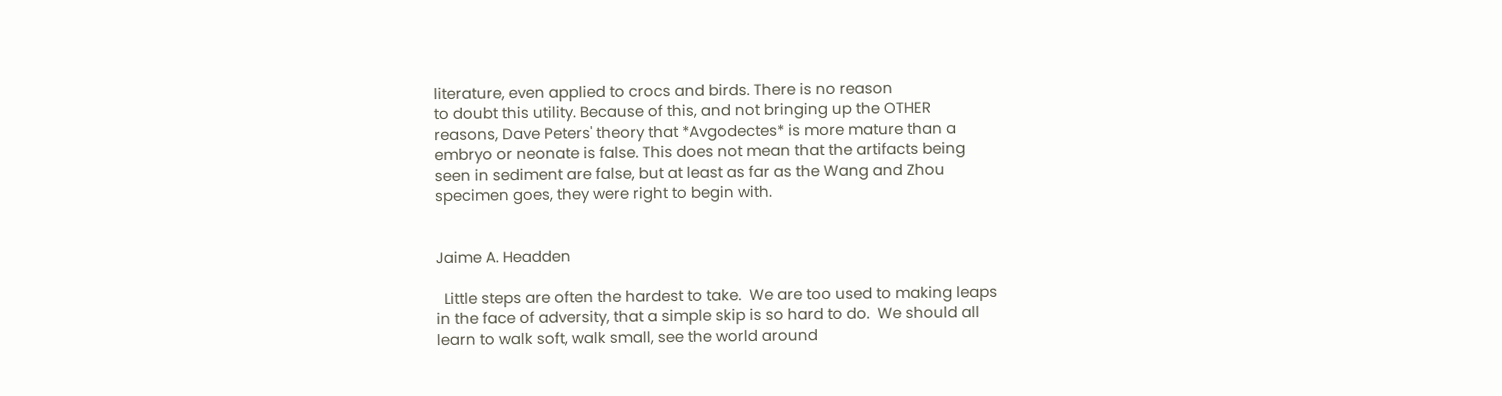literature, even applied to crocs and birds. There is no reason
to doubt this utility. Because of this, and not bringing up the OTHER
reasons, Dave Peters' theory that *Avgodectes* is more mature than a
embryo or neonate is false. This does not mean that the artifacts being
seen in sediment are false, but at least as far as the Wang and Zhou
specimen goes, they were right to begin with.


Jaime A. Headden

  Little steps are often the hardest to take.  We are too used to making leaps
in the face of adversity, that a simple skip is so hard to do.  We should all
learn to walk soft, walk small, see the world around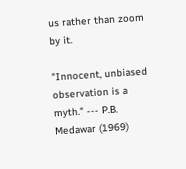us rather than zoom by it.

"Innocent, unbiased observation is a myth." --- P.B. Medawar (1969)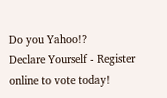Do you Yahoo!?
Declare Yourself - Register online to vote today!